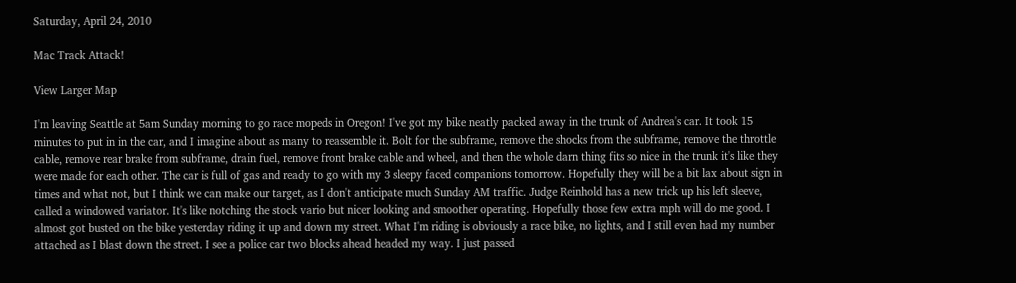Saturday, April 24, 2010

Mac Track Attack!

View Larger Map

I'm leaving Seattle at 5am Sunday morning to go race mopeds in Oregon! I've got my bike neatly packed away in the trunk of Andrea's car. It took 15 minutes to put in in the car, and I imagine about as many to reassemble it. Bolt for the subframe, remove the shocks from the subframe, remove the throttle cable, remove rear brake from subframe, drain fuel, remove front brake cable and wheel, and then the whole darn thing fits so nice in the trunk it's like they were made for each other. The car is full of gas and ready to go with my 3 sleepy faced companions tomorrow. Hopefully they will be a bit lax about sign in times and what not, but I think we can make our target, as I don't anticipate much Sunday AM traffic. Judge Reinhold has a new trick up his left sleeve, called a windowed variator. It's like notching the stock vario but nicer looking and smoother operating. Hopefully those few extra mph will do me good. I almost got busted on the bike yesterday riding it up and down my street. What I'm riding is obviously a race bike, no lights, and I still even had my number attached as I blast down the street. I see a police car two blocks ahead headed my way. I just passed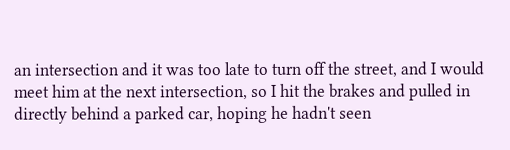an intersection and it was too late to turn off the street, and I would meet him at the next intersection, so I hit the brakes and pulled in directly behind a parked car, hoping he hadn't seen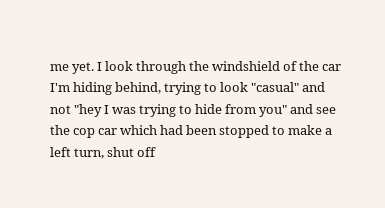me yet. I look through the windshield of the car I'm hiding behind, trying to look "casual" and not "hey I was trying to hide from you" and see the cop car which had been stopped to make a left turn, shut off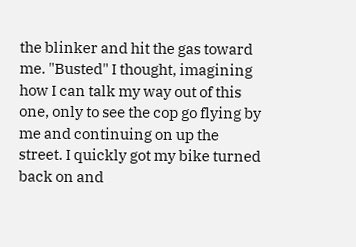the blinker and hit the gas toward me. "Busted" I thought, imagining how I can talk my way out of this one, only to see the cop go flying by me and continuing on up the street. I quickly got my bike turned back on and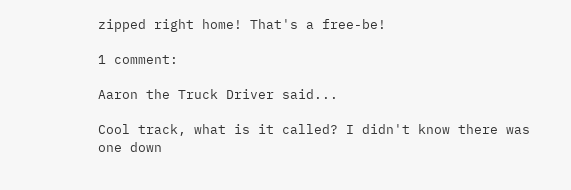zipped right home! That's a free-be!

1 comment:

Aaron the Truck Driver said...

Cool track, what is it called? I didn't know there was one down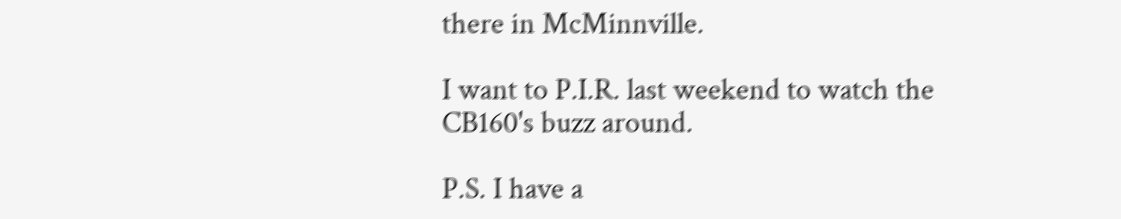there in McMinnville.

I want to P.I.R. last weekend to watch the CB160's buzz around.

P.S. I have a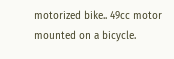motorized bike.. 49cc motor mounted on a bicycle.